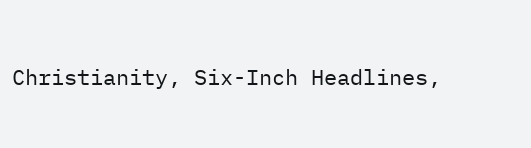Christianity, Six-Inch Headlines,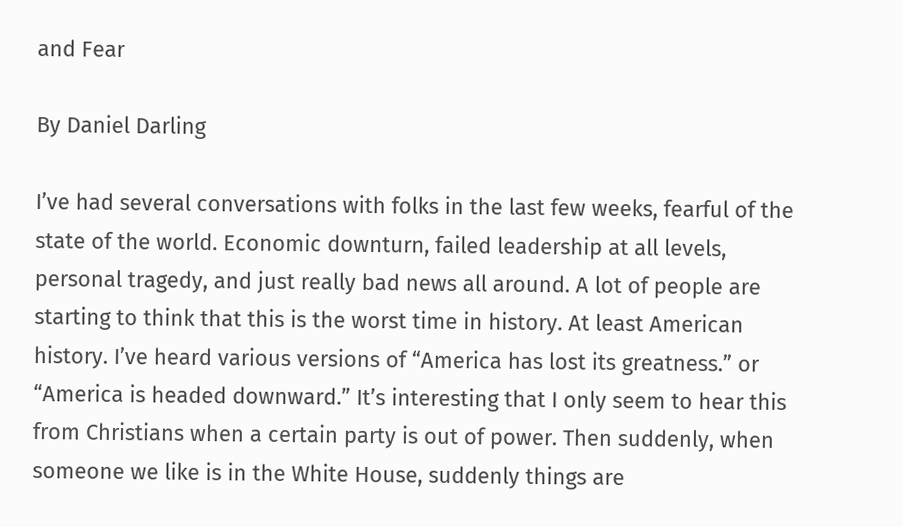and Fear

By Daniel Darling

I’ve had several conversations with folks in the last few weeks, fearful of the state of the world. Economic downturn, failed leadership at all levels, personal tragedy, and just really bad news all around. A lot of people are starting to think that this is the worst time in history. At least American history. I’ve heard various versions of “America has lost its greatness.” or “America is headed downward.” It’s interesting that I only seem to hear this from Christians when a certain party is out of power. Then suddenly, when someone we like is in the White House, suddenly things are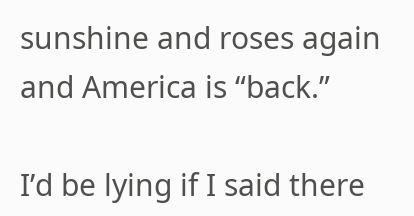sunshine and roses again and America is “back.”

I’d be lying if I said there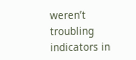weren’t troubling indicators in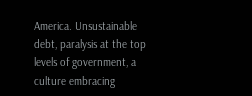America. Unsustainable debt, paralysis at the top levels of government, a culture embracing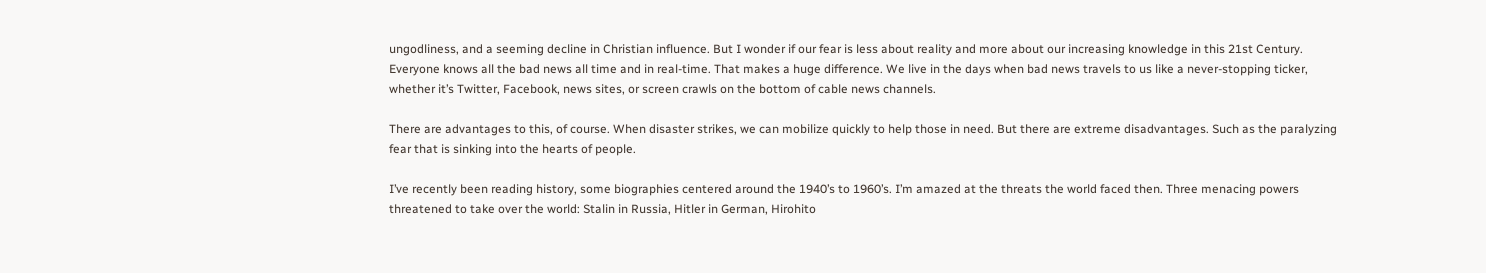ungodliness, and a seeming decline in Christian influence. But I wonder if our fear is less about reality and more about our increasing knowledge in this 21st Century. Everyone knows all the bad news all time and in real-time. That makes a huge difference. We live in the days when bad news travels to us like a never-stopping ticker, whether it’s Twitter, Facebook, news sites, or screen crawls on the bottom of cable news channels.

There are advantages to this, of course. When disaster strikes, we can mobilize quickly to help those in need. But there are extreme disadvantages. Such as the paralyzing fear that is sinking into the hearts of people.

I’ve recently been reading history, some biographies centered around the 1940’s to 1960’s. I’m amazed at the threats the world faced then. Three menacing powers threatened to take over the world: Stalin in Russia, Hitler in German, Hirohito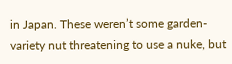in Japan. These weren’t some garden-variety nut threatening to use a nuke, but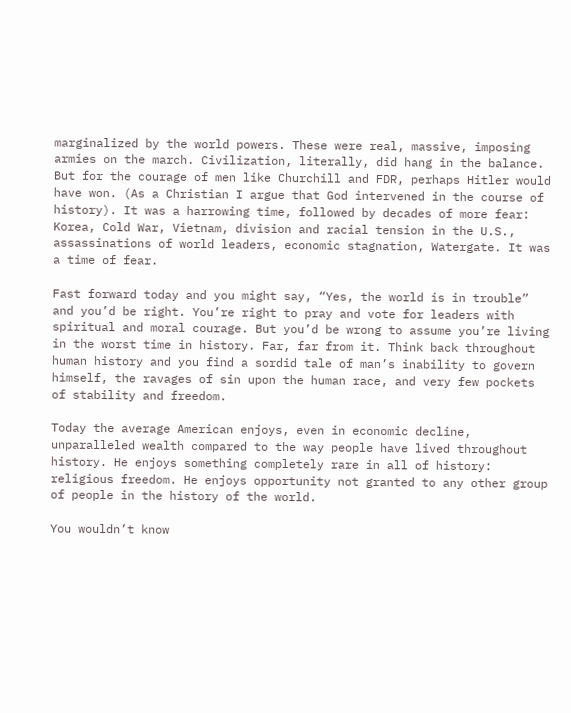marginalized by the world powers. These were real, massive, imposing armies on the march. Civilization, literally, did hang in the balance. But for the courage of men like Churchill and FDR, perhaps Hitler would have won. (As a Christian I argue that God intervened in the course of history). It was a harrowing time, followed by decades of more fear: Korea, Cold War, Vietnam, division and racial tension in the U.S., assassinations of world leaders, economic stagnation, Watergate. It was a time of fear.

Fast forward today and you might say, “Yes, the world is in trouble” and you’d be right. You’re right to pray and vote for leaders with spiritual and moral courage. But you’d be wrong to assume you’re living in the worst time in history. Far, far from it. Think back throughout human history and you find a sordid tale of man’s inability to govern himself, the ravages of sin upon the human race, and very few pockets of stability and freedom.

Today the average American enjoys, even in economic decline, unparalleled wealth compared to the way people have lived throughout history. He enjoys something completely rare in all of history: religious freedom. He enjoys opportunity not granted to any other group of people in the history of the world.

You wouldn’t know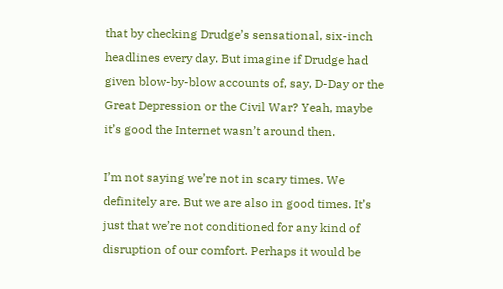that by checking Drudge’s sensational, six-inch headlines every day. But imagine if Drudge had given blow-by-blow accounts of, say, D-Day or the Great Depression or the Civil War? Yeah, maybe it’s good the Internet wasn’t around then.

I’m not saying we’re not in scary times. We definitely are. But we are also in good times. It’s just that we’re not conditioned for any kind of disruption of our comfort. Perhaps it would be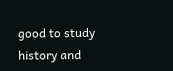good to study history and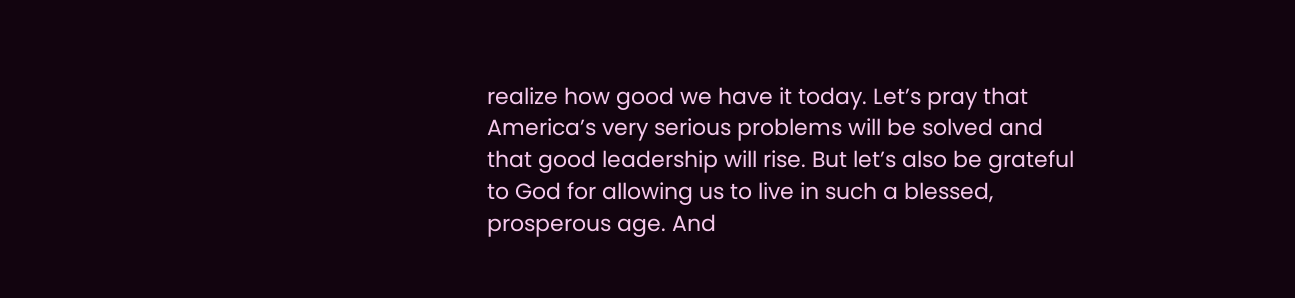realize how good we have it today. Let’s pray that America’s very serious problems will be solved and that good leadership will rise. But let’s also be grateful to God for allowing us to live in such a blessed, prosperous age. And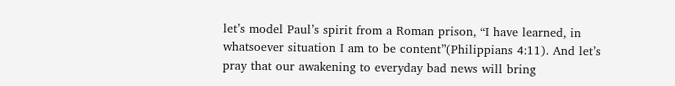let’s model Paul’s spirit from a Roman prison, “I have learned, in whatsoever situation I am to be content”(Philippians 4:11). And let’s pray that our awakening to everyday bad news will bring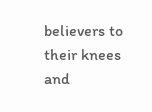believers to their knees and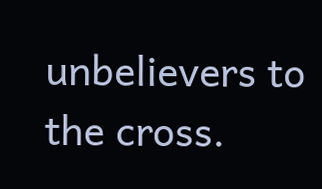unbelievers to the cross.